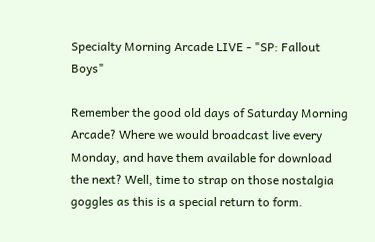Specialty Morning Arcade LIVE - "SP: Fallout Boys"

Remember the good old days of Saturday Morning Arcade? Where we would broadcast live every Monday, and have them available for download the next? Well, time to strap on those nostalgia goggles as this is a special return to form.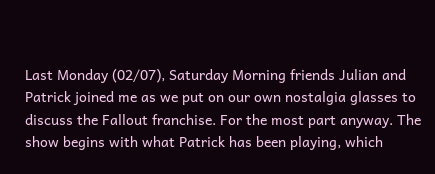Last Monday (02/07), Saturday Morning friends Julian and Patrick joined me as we put on our own nostalgia glasses to discuss the Fallout franchise. For the most part anyway. The show begins with what Patrick has been playing, which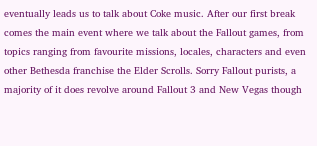eventually leads us to talk about Coke music. After our first break comes the main event where we talk about the Fallout games, from topics ranging from favourite missions, locales, characters and even other Bethesda franchise the Elder Scrolls. Sorry Fallout purists, a majority of it does revolve around Fallout 3 and New Vegas though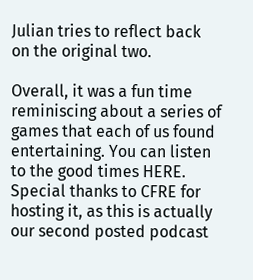Julian tries to reflect back on the original two.

Overall, it was a fun time reminiscing about a series of games that each of us found entertaining. You can listen to the good times HERE. Special thanks to CFRE for hosting it, as this is actually our second posted podcast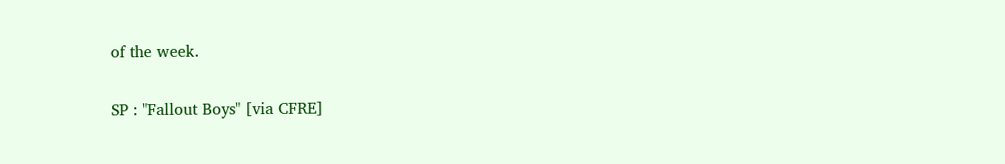of the week.

SP : "Fallout Boys" [via CFRE]